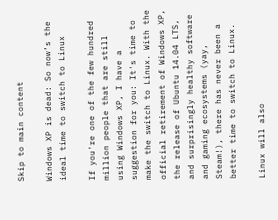Skip to main content

Windows XP is dead: So now’s the ideal time to switch to Linux

If you're one of the few hundred million people that are still using Windows XP, I have a suggestion for you: It's time to make the switch to Linux. With the official retirement of Windows XP, the release of Ubuntu 14.04 LTS, and surprisingly healthy software and gaming ecosystems (yay, Steam!), there has never been a better time to switch to Linux.

Linux will also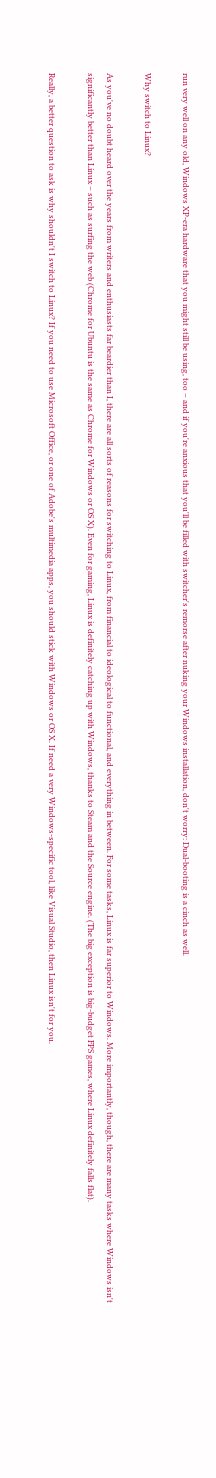run very well on any old, Windows XP-era hardware that you might still be using, too – and if you're anxious that you'll be filled with switcher's remorse after nuking your Windows installation, don't worry: Dual-booting is a cinch as well.

Why switch to Linux?

As you've no doubt heard over the years from writers and enthusiasts far beardier than I, there are all sorts of reasons for switching to Linux, from financial to ideological to functional, and everything in between. For some tasks, Linux is far superior to Windows. More importantly, though, there are many tasks where Windows isn't significantly better than Linux – such as surfing the web (Chrome for Ubuntu is the same as Chrome for Windows or OS X). Even for gaming, Linux is definitely catching up with Windows, thanks to Steam and the Source engine. (The big exception is big-budget FPS games, where Linux definitely falls flat).

Really, a better question to ask is why shouldn't I switch to Linux? If you need to use Microsoft Office, or one of Adobe's multimedia apps, you should stick with Windows or OS X. If need a very Windows-specific tool, like Visual Studio, then Linux isn't for you.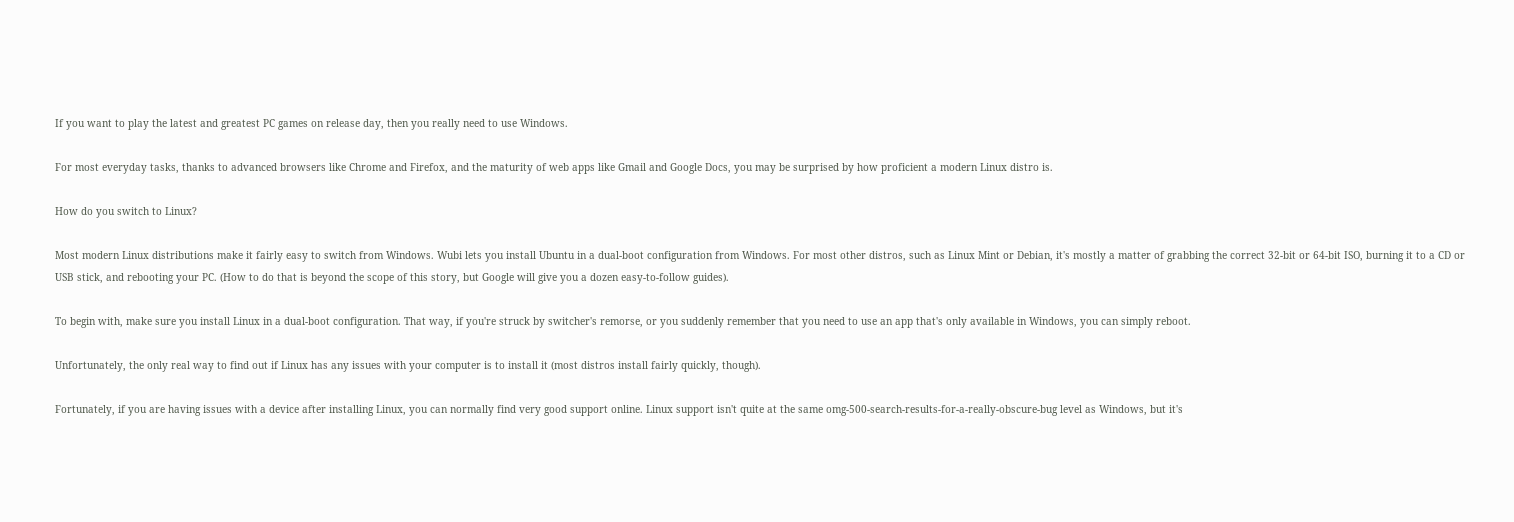If you want to play the latest and greatest PC games on release day, then you really need to use Windows.

For most everyday tasks, thanks to advanced browsers like Chrome and Firefox, and the maturity of web apps like Gmail and Google Docs, you may be surprised by how proficient a modern Linux distro is.

How do you switch to Linux?

Most modern Linux distributions make it fairly easy to switch from Windows. Wubi lets you install Ubuntu in a dual-boot configuration from Windows. For most other distros, such as Linux Mint or Debian, it's mostly a matter of grabbing the correct 32-bit or 64-bit ISO, burning it to a CD or USB stick, and rebooting your PC. (How to do that is beyond the scope of this story, but Google will give you a dozen easy-to-follow guides).

To begin with, make sure you install Linux in a dual-boot configuration. That way, if you're struck by switcher's remorse, or you suddenly remember that you need to use an app that's only available in Windows, you can simply reboot.

Unfortunately, the only real way to find out if Linux has any issues with your computer is to install it (most distros install fairly quickly, though).

Fortunately, if you are having issues with a device after installing Linux, you can normally find very good support online. Linux support isn't quite at the same omg-500-search-results-for-a-really-obscure-bug level as Windows, but it's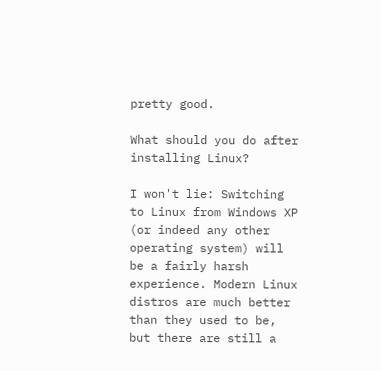pretty good.

What should you do after installing Linux?

I won't lie: Switching to Linux from Windows XP (or indeed any other operating system) will be a fairly harsh experience. Modern Linux distros are much better than they used to be, but there are still a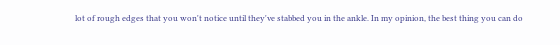lot of rough edges that you won't notice until they've stabbed you in the ankle. In my opinion, the best thing you can do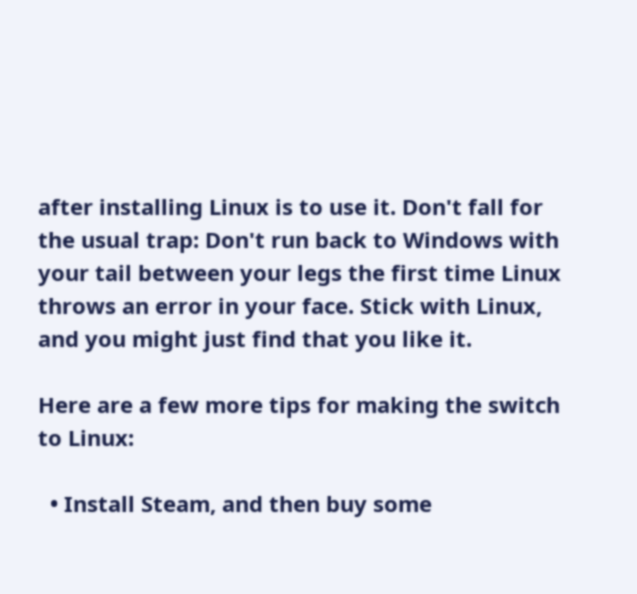after installing Linux is to use it. Don't fall for the usual trap: Don't run back to Windows with your tail between your legs the first time Linux throws an error in your face. Stick with Linux, and you might just find that you like it.

Here are a few more tips for making the switch to Linux:

  • Install Steam, and then buy some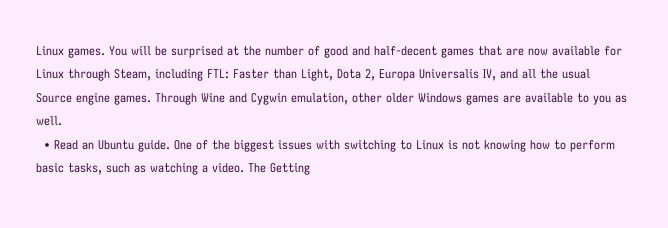Linux games. You will be surprised at the number of good and half-decent games that are now available for Linux through Steam, including FTL: Faster than Light, Dota 2, Europa Universalis IV, and all the usual Source engine games. Through Wine and Cygwin emulation, other older Windows games are available to you as well.
  • Read an Ubuntu guide. One of the biggest issues with switching to Linux is not knowing how to perform basic tasks, such as watching a video. The Getting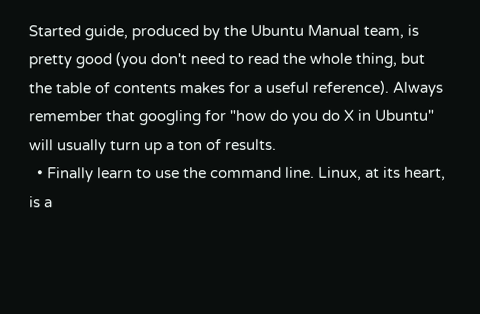Started guide, produced by the Ubuntu Manual team, is pretty good (you don't need to read the whole thing, but the table of contents makes for a useful reference). Always remember that googling for "how do you do X in Ubuntu" will usually turn up a ton of results.
  • Finally learn to use the command line. Linux, at its heart, is a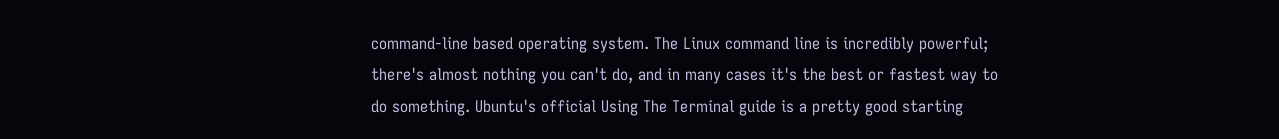command-line based operating system. The Linux command line is incredibly powerful; there's almost nothing you can't do, and in many cases it's the best or fastest way to do something. Ubuntu's official Using The Terminal guide is a pretty good starting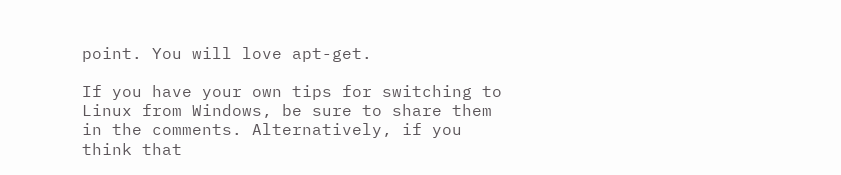point. You will love apt-get.

If you have your own tips for switching to Linux from Windows, be sure to share them in the comments. Alternatively, if you think that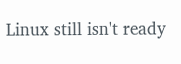Linux still isn't ready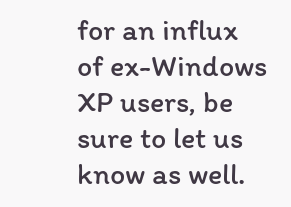for an influx of ex-Windows XP users, be sure to let us know as well.